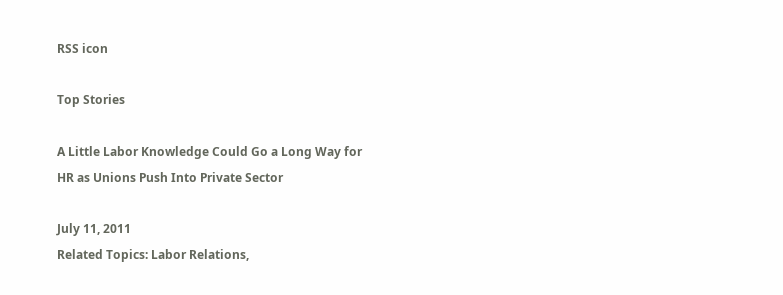RSS icon

Top Stories

A Little Labor Knowledge Could Go a Long Way for HR as Unions Push Into Private Sector

July 11, 2011
Related Topics: Labor Relations,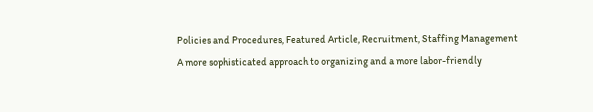Policies and Procedures, Featured Article, Recruitment, Staffing Management
A more sophisticated approach to organizing and a more labor-friendly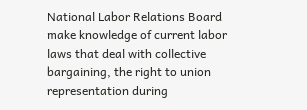National Labor Relations Board make knowledge of current labor laws that deal with collective bargaining, the right to union representation during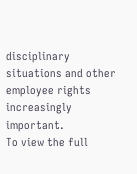disciplinary situations and other employee rights increasingly important.
To view the full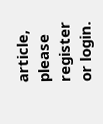article, please register or login.